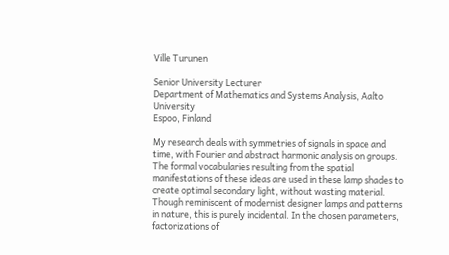Ville Turunen

Senior University Lecturer
Department of Mathematics and Systems Analysis, Aalto University
Espoo, Finland

My research deals with symmetries of signals in space and time, with Fourier and abstract harmonic analysis on groups. The formal vocabularies resulting from the spatial manifestations of these ideas are used in these lamp shades to create optimal secondary light, without wasting material. Though reminiscent of modernist designer lamps and patterns in nature, this is purely incidental. In the chosen parameters, factorizations of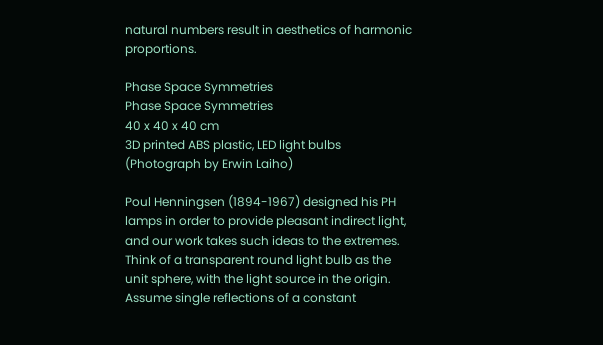natural numbers result in aesthetics of harmonic proportions.

Phase Space Symmetries
Phase Space Symmetries
40 x 40 x 40 cm
3D printed ABS plastic, LED light bulbs (Photograph by Erwin Laiho)

Poul Henningsen (1894-1967) designed his PH lamps in order to provide pleasant indirect light, and our work takes such ideas to the extremes. Think of a transparent round light bulb as the unit sphere, with the light source in the origin. Assume single reflections of a constant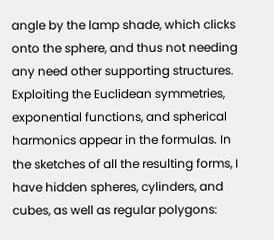angle by the lamp shade, which clicks onto the sphere, and thus not needing any need other supporting structures. Exploiting the Euclidean symmetries, exponential functions, and spherical harmonics appear in the formulas. In the sketches of all the resulting forms, I have hidden spheres, cylinders, and cubes, as well as regular polygons: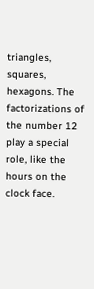triangles, squares, hexagons. The factorizations of the number 12 play a special role, like the hours on the clock face.